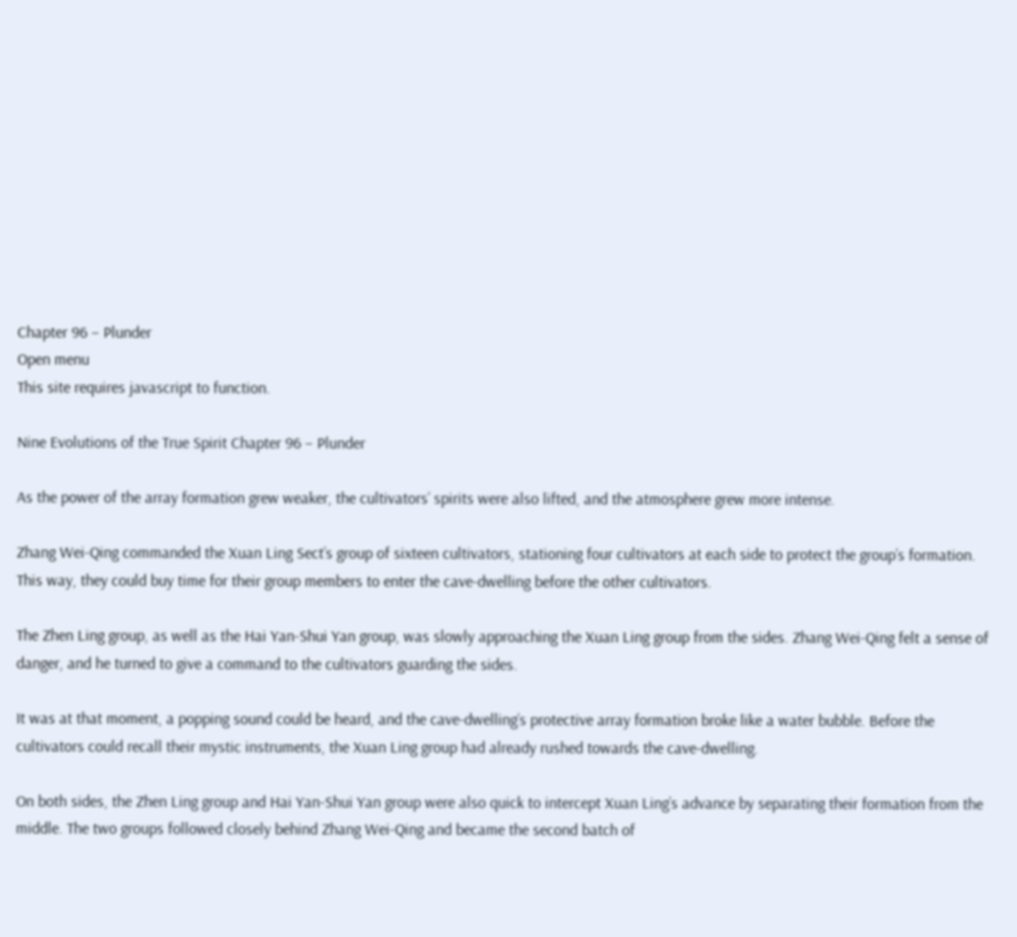Chapter 96 – Plunder
Open menu
This site requires javascript to function.

Nine Evolutions of the True Spirit Chapter 96 – Plunder

As the power of the array formation grew weaker, the cultivators’ spirits were also lifted, and the atmosphere grew more intense.

Zhang Wei-Qing commanded the Xuan Ling Sect’s group of sixteen cultivators, stationing four cultivators at each side to protect the group’s formation. This way, they could buy time for their group members to enter the cave-dwelling before the other cultivators.

The Zhen Ling group, as well as the Hai Yan-Shui Yan group, was slowly approaching the Xuan Ling group from the sides. Zhang Wei-Qing felt a sense of danger, and he turned to give a command to the cultivators guarding the sides.

It was at that moment, a popping sound could be heard, and the cave-dwelling’s protective array formation broke like a water bubble. Before the cultivators could recall their mystic instruments, the Xuan Ling group had already rushed towards the cave-dwelling.

On both sides, the Zhen Ling group and Hai Yan-Shui Yan group were also quick to intercept Xuan Ling’s advance by separating their formation from the middle. The two groups followed closely behind Zhang Wei-Qing and became the second batch of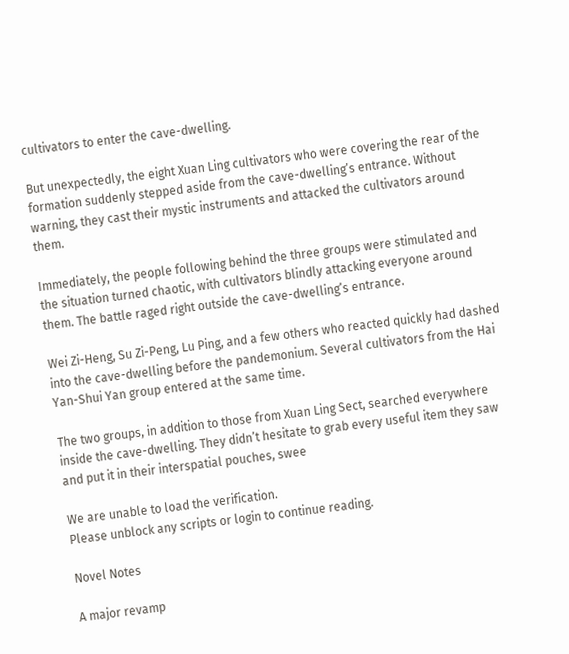cultivators to enter the cave-dwelling.

But unexpectedly, the eight Xuan Ling cultivators who were covering the rear of the formation suddenly stepped aside from the cave-dwelling’s entrance. Without warning, they cast their mystic instruments and attacked the cultivators around them.

Immediately, the people following behind the three groups were stimulated and the situation turned chaotic, with cultivators blindly attacking everyone around them. The battle raged right outside the cave-dwelling’s entrance.

Wei Zi-Heng, Su Zi-Peng, Lu Ping, and a few others who reacted quickly had dashed into the cave-dwelling before the pandemonium. Several cultivators from the Hai Yan-Shui Yan group entered at the same time.

The two groups, in addition to those from Xuan Ling Sect, searched everywhere inside the cave-dwelling. They didn’t hesitate to grab every useful item they saw and put it in their interspatial pouches, swee

We are unable to load the verification.
Please unblock any scripts or login to continue reading.

Novel Notes

A major revamp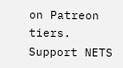on Patreon tiers. Support NETS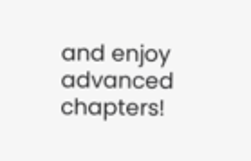and enjoy advanced chapters!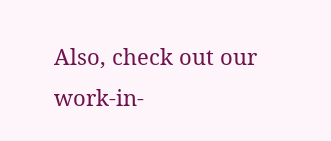Also, check out our work-in-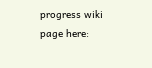progress wiki page here: